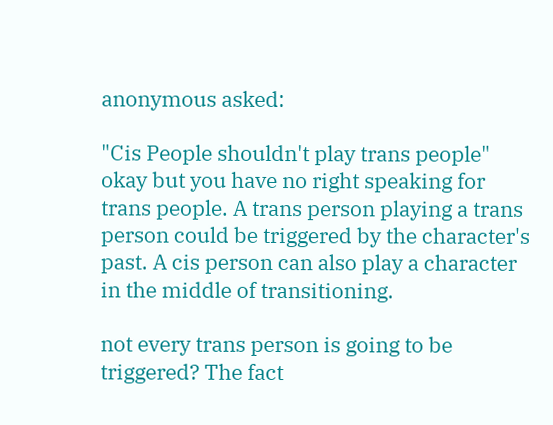anonymous asked:

"Cis People shouldn't play trans people" okay but you have no right speaking for trans people. A trans person playing a trans person could be triggered by the character's past. A cis person can also play a character in the middle of transitioning.

not every trans person is going to be triggered? The fact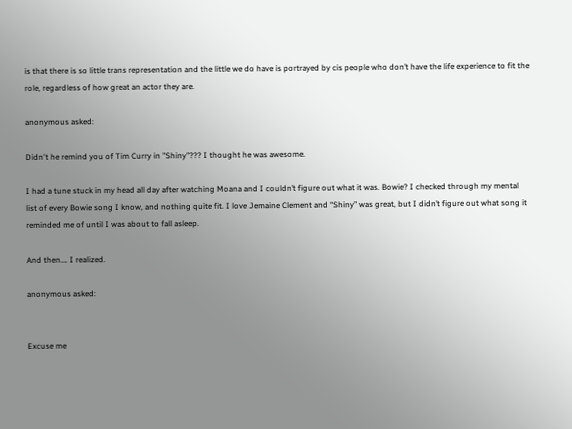is that there is so little trans representation and the little we do have is portrayed by cis people who don’t have the life experience to fit the role, regardless of how great an actor they are.

anonymous asked:

Didn't he remind you of Tim Curry in "Shiny"??? I thought he was awesome.

I had a tune stuck in my head all day after watching Moana and I couldn’t figure out what it was. Bowie? I checked through my mental list of every Bowie song I know, and nothing quite fit. I love Jemaine Clement and “Shiny” was great, but I didn’t figure out what song it reminded me of until I was about to fall asleep.

And then…. I realized.

anonymous asked:


Excuse me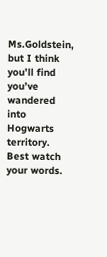Ms.Goldstein, but I think you’ll find you’ve wandered into Hogwarts territory.  Best watch your words.